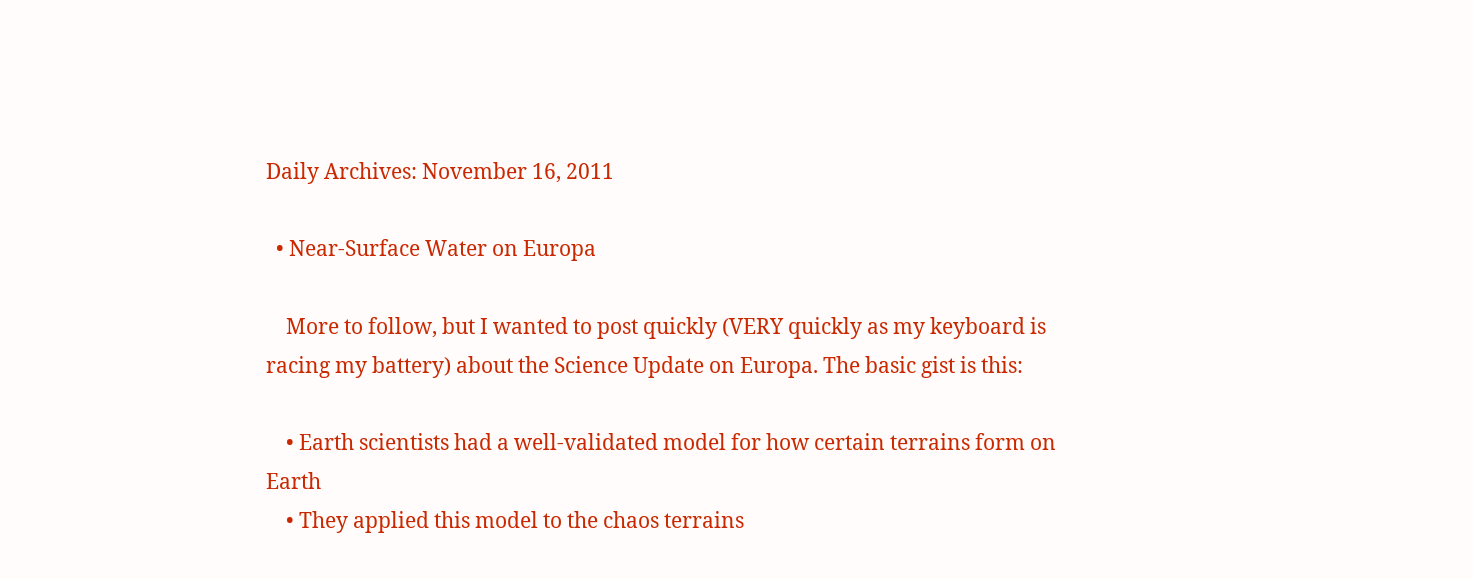Daily Archives: November 16, 2011

  • Near-Surface Water on Europa

    More to follow, but I wanted to post quickly (VERY quickly as my keyboard is racing my battery) about the Science Update on Europa. The basic gist is this:

    • Earth scientists had a well-validated model for how certain terrains form on Earth
    • They applied this model to the chaos terrains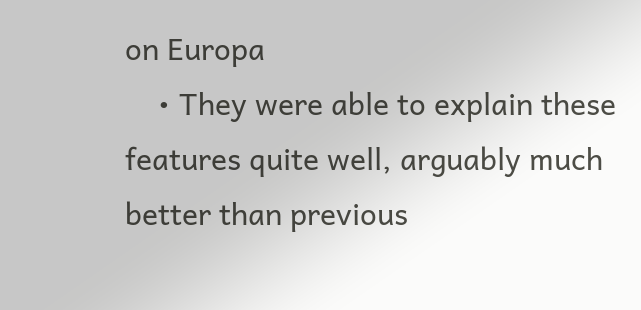on Europa
    • They were able to explain these features quite well, arguably much better than previous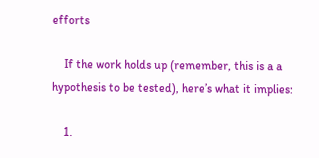efforts

    If the work holds up (remember, this is a a hypothesis to be tested), here’s what it implies:

    1.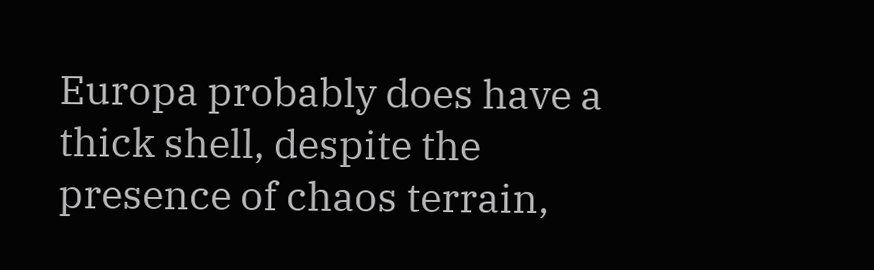Europa probably does have a thick shell, despite the presence of chaos terrain,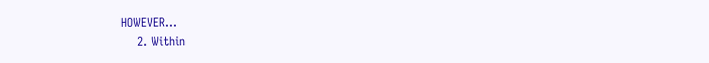HOWEVER…
    2. Within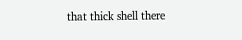that thick shell there